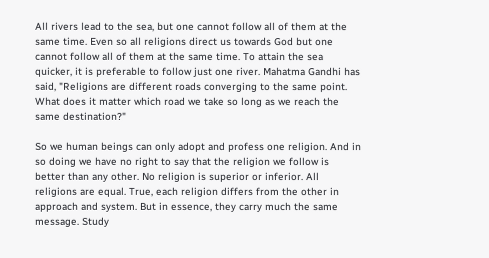All rivers lead to the sea, but one cannot follow all of them at the same time. Even so all religions direct us towards God but one cannot follow all of them at the same time. To attain the sea quicker, it is preferable to follow just one river. Mahatma Gandhi has said, "Religions are different roads converging to the same point. What does it matter which road we take so long as we reach the same destination?"

So we human beings can only adopt and profess one religion. And in so doing we have no right to say that the religion we follow is better than any other. No religion is superior or inferior. All religions are equal. True, each religion differs from the other in approach and system. But in essence, they carry much the same message. Study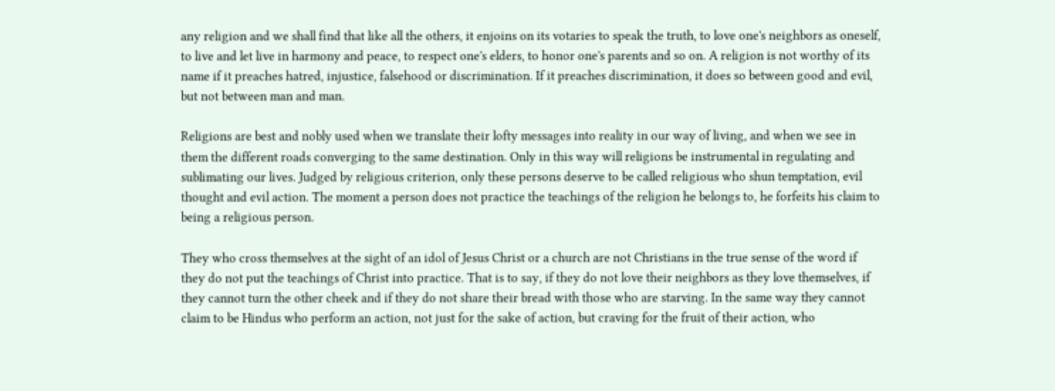any religion and we shall find that like all the others, it enjoins on its votaries to speak the truth, to love one's neighbors as oneself, to live and let live in harmony and peace, to respect one's elders, to honor one's parents and so on. A religion is not worthy of its name if it preaches hatred, injustice, falsehood or discrimination. If it preaches discrimination, it does so between good and evil, but not between man and man.

Religions are best and nobly used when we translate their lofty messages into reality in our way of living, and when we see in them the different roads converging to the same destination. Only in this way will religions be instrumental in regulating and sublimating our lives. Judged by religious criterion, only these persons deserve to be called religious who shun temptation, evil thought and evil action. The moment a person does not practice the teachings of the religion he belongs to, he forfeits his claim to being a religious person.

They who cross themselves at the sight of an idol of Jesus Christ or a church are not Christians in the true sense of the word if they do not put the teachings of Christ into practice. That is to say, if they do not love their neighbors as they love themselves, if they cannot turn the other cheek and if they do not share their bread with those who are starving. In the same way they cannot claim to be Hindus who perform an action, not just for the sake of action, but craving for the fruit of their action, who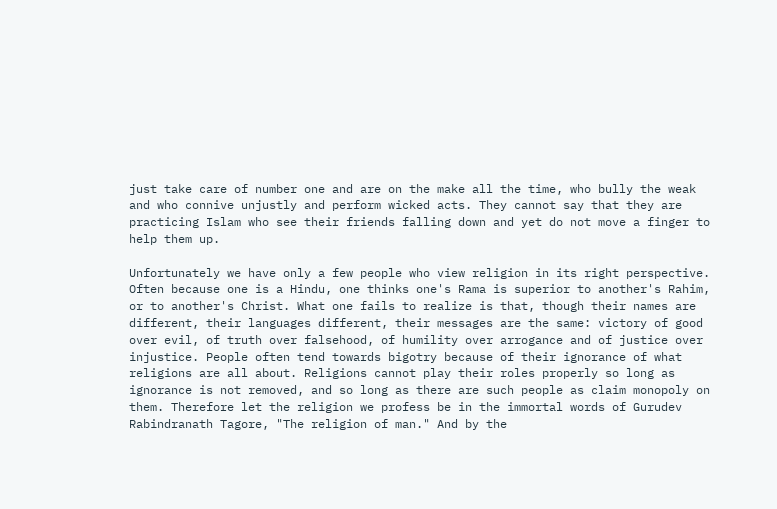just take care of number one and are on the make all the time, who bully the weak and who connive unjustly and perform wicked acts. They cannot say that they are practicing Islam who see their friends falling down and yet do not move a finger to help them up.

Unfortunately we have only a few people who view religion in its right perspective. Often because one is a Hindu, one thinks one's Rama is superior to another's Rahim, or to another's Christ. What one fails to realize is that, though their names are different, their languages different, their messages are the same: victory of good over evil, of truth over falsehood, of humility over arrogance and of justice over injustice. People often tend towards bigotry because of their ignorance of what religions are all about. Religions cannot play their roles properly so long as ignorance is not removed, and so long as there are such people as claim monopoly on them. Therefore let the religion we profess be in the immortal words of Gurudev Rabindranath Tagore, "The religion of man." And by the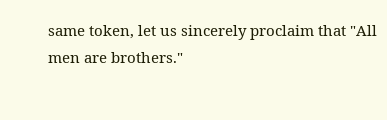same token, let us sincerely proclaim that "All men are brothers."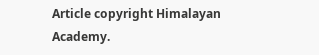Article copyright Himalayan Academy.